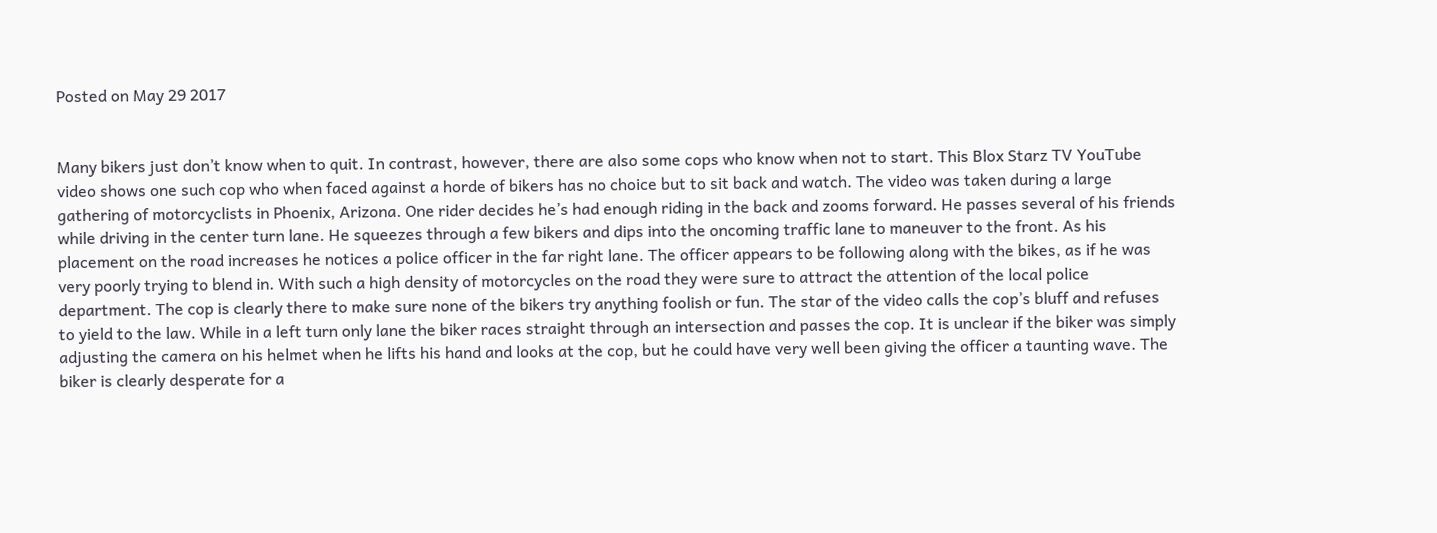Posted on May 29 2017


Many bikers just don’t know when to quit. In contrast, however, there are also some cops who know when not to start. This Blox Starz TV YouTube video shows one such cop who when faced against a horde of bikers has no choice but to sit back and watch. The video was taken during a large gathering of motorcyclists in Phoenix, Arizona. One rider decides he’s had enough riding in the back and zooms forward. He passes several of his friends while driving in the center turn lane. He squeezes through a few bikers and dips into the oncoming traffic lane to maneuver to the front. As his placement on the road increases he notices a police officer in the far right lane. The officer appears to be following along with the bikes, as if he was very poorly trying to blend in. With such a high density of motorcycles on the road they were sure to attract the attention of the local police department. The cop is clearly there to make sure none of the bikers try anything foolish or fun. The star of the video calls the cop’s bluff and refuses to yield to the law. While in a left turn only lane the biker races straight through an intersection and passes the cop. It is unclear if the biker was simply adjusting the camera on his helmet when he lifts his hand and looks at the cop, but he could have very well been giving the officer a taunting wave. The biker is clearly desperate for a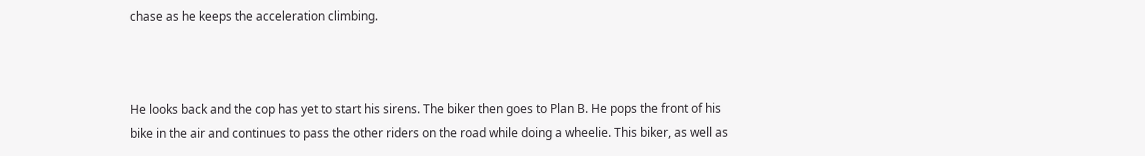chase as he keeps the acceleration climbing.



He looks back and the cop has yet to start his sirens. The biker then goes to Plan B. He pops the front of his bike in the air and continues to pass the other riders on the road while doing a wheelie. This biker, as well as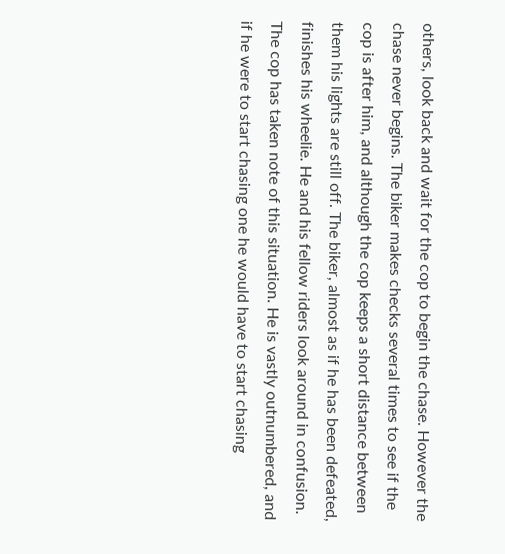others, look back and wait for the cop to begin the chase. However the chase never begins. The biker makes checks several times to see if the cop is after him, and although the cop keeps a short distance between them his lights are still off. The biker, almost as if he has been defeated, finishes his wheelie. He and his fellow riders look around in confusion. The cop has taken note of this situation. He is vastly outnumbered, and if he were to start chasing one he would have to start chasing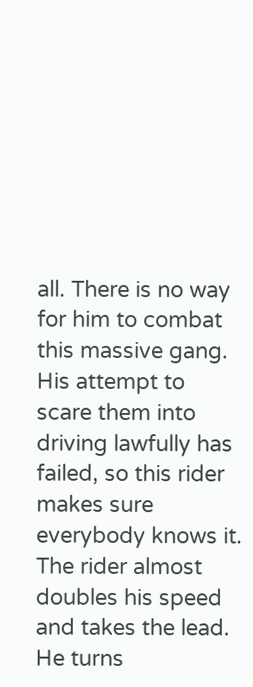all. There is no way for him to combat this massive gang. His attempt to scare them into driving lawfully has failed, so this rider makes sure everybody knows it. The rider almost doubles his speed and takes the lead. He turns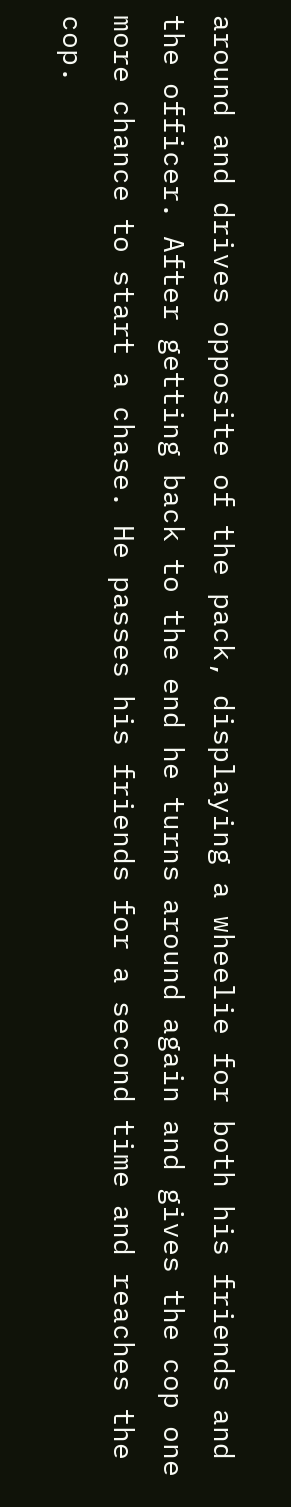around and drives opposite of the pack, displaying a wheelie for both his friends and the officer. After getting back to the end he turns around again and gives the cop one more chance to start a chase. He passes his friends for a second time and reaches the cop.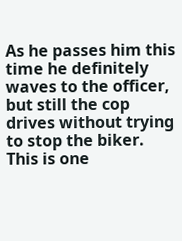As he passes him this time he definitely waves to the officer, but still the cop drives without trying to stop the biker. This is one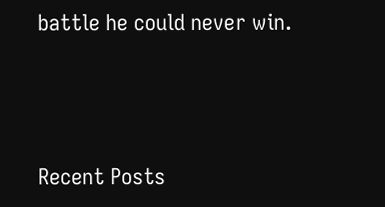battle he could never win.




Recent Posts